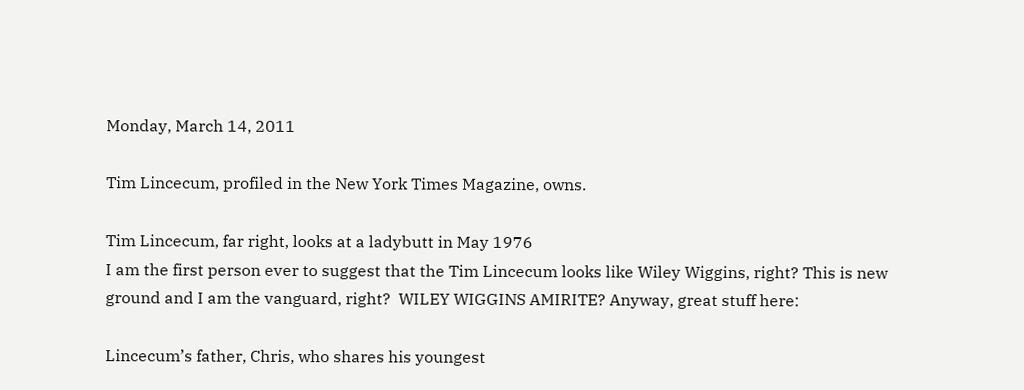Monday, March 14, 2011

Tim Lincecum, profiled in the New York Times Magazine, owns.

Tim Lincecum, far right, looks at a ladybutt in May 1976
I am the first person ever to suggest that the Tim Lincecum looks like Wiley Wiggins, right? This is new ground and I am the vanguard, right?  WILEY WIGGINS AMIRITE? Anyway, great stuff here:

Lincecum’s father, Chris, who shares his youngest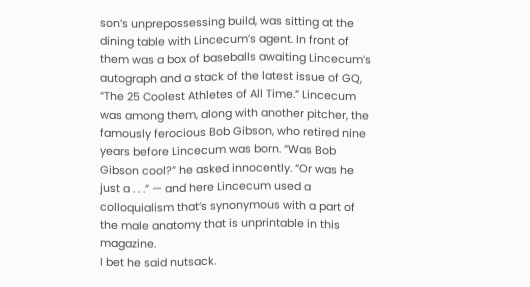son’s unprepossessing build, was sitting at the dining table with Lincecum’s agent. In front of them was a box of baseballs awaiting Lincecum’s autograph and a stack of the latest issue of GQ, “The 25 Coolest Athletes of All Time.” Lincecum was among them, along with another pitcher, the famously ferocious Bob Gibson, who retired nine years before Lincecum was born. “Was Bob Gibson cool?” he asked innocently. “Or was he just a . . .” — and here Lincecum used a colloquialism that’s synonymous with a part of the male anatomy that is unprintable in this magazine.
I bet he said nutsack.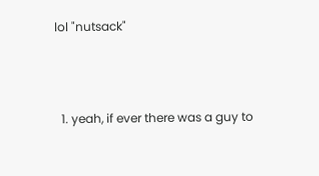lol "nutsack"



  1. yeah, if ever there was a guy to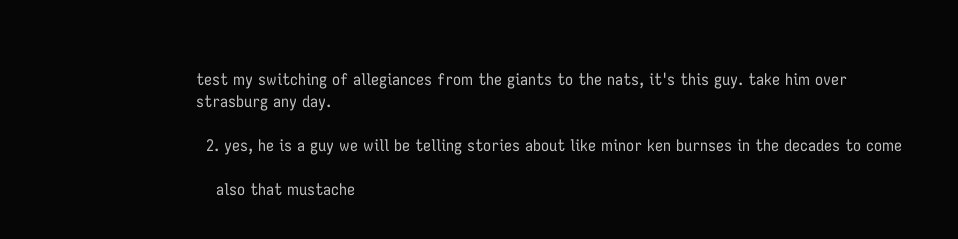test my switching of allegiances from the giants to the nats, it's this guy. take him over strasburg any day.

  2. yes, he is a guy we will be telling stories about like minor ken burnses in the decades to come

    also that mustache